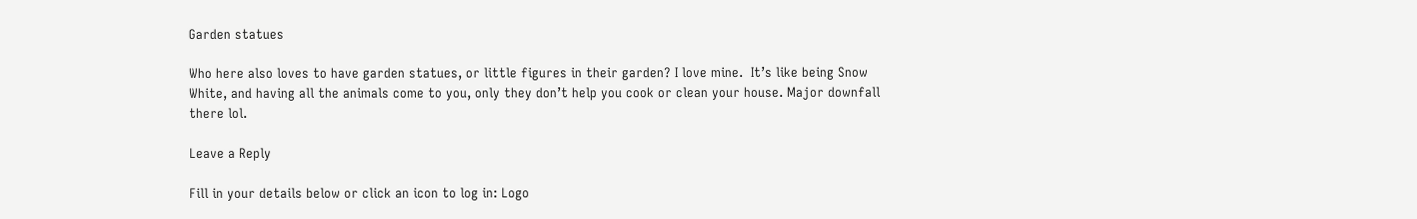Garden statues

Who here also loves to have garden statues, or little figures in their garden? I love mine.  It’s like being Snow White, and having all the animals come to you, only they don’t help you cook or clean your house. Major downfall there lol.

Leave a Reply

Fill in your details below or click an icon to log in: Logo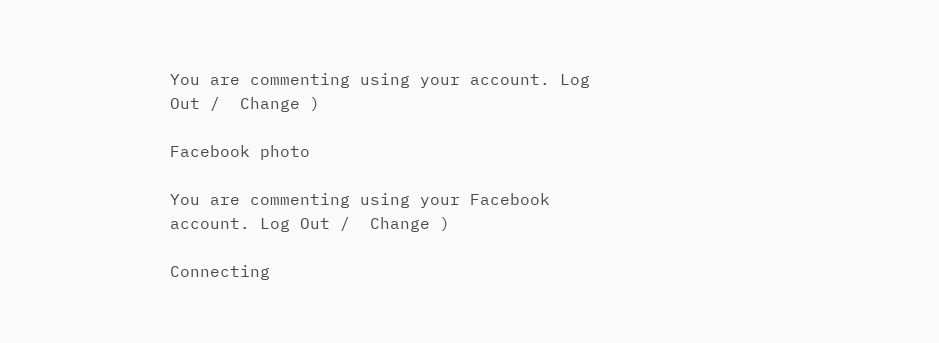You are commenting using your account. Log Out /  Change )

Facebook photo

You are commenting using your Facebook account. Log Out /  Change )

Connecting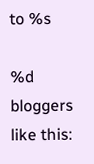to %s

%d bloggers like this: